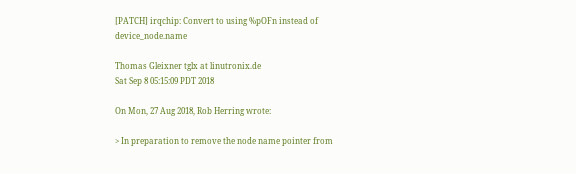[PATCH] irqchip: Convert to using %pOFn instead of device_node.name

Thomas Gleixner tglx at linutronix.de
Sat Sep 8 05:15:09 PDT 2018

On Mon, 27 Aug 2018, Rob Herring wrote:

> In preparation to remove the node name pointer from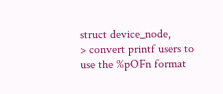struct device_node,
> convert printf users to use the %pOFn format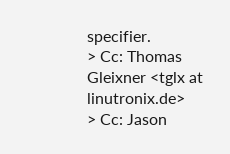specifier.
> Cc: Thomas Gleixner <tglx at linutronix.de>
> Cc: Jason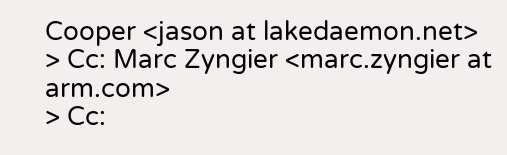Cooper <jason at lakedaemon.net>
> Cc: Marc Zyngier <marc.zyngier at arm.com>
> Cc: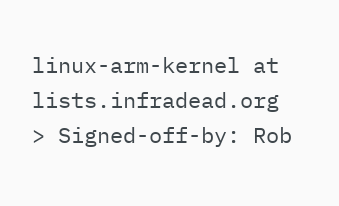linux-arm-kernel at lists.infradead.org
> Signed-off-by: Rob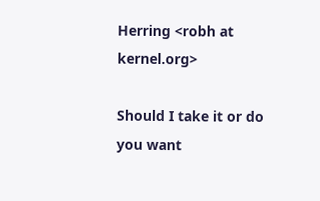Herring <robh at kernel.org>

Should I take it or do you want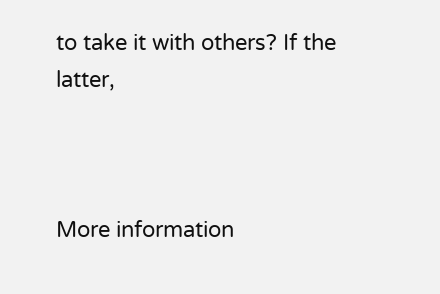to take it with others? If the latter,



More information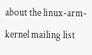about the linux-arm-kernel mailing list